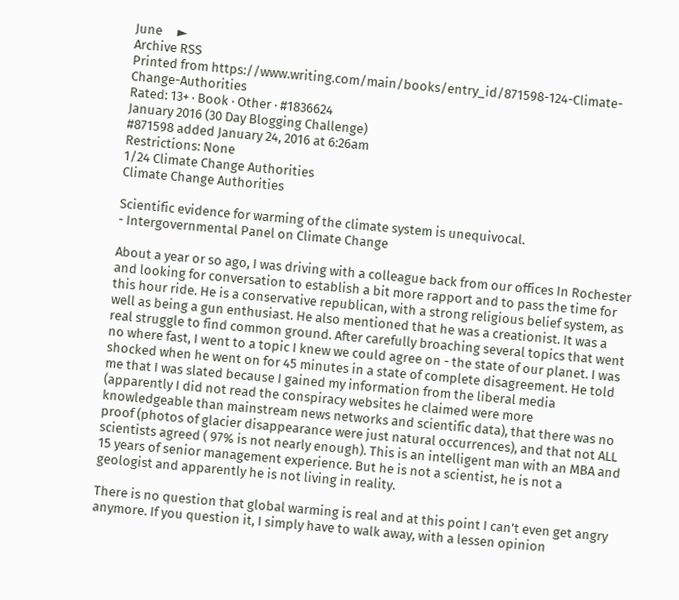June     ►
Archive RSS
Printed from https://www.writing.com/main/books/entry_id/871598-124-Climate-Change-Authorities
Rated: 13+ · Book · Other · #1836624
January 2016 (30 Day Blogging Challenge)
#871598 added January 24, 2016 at 6:26am
Restrictions: None
1/24 Climate Change Authorities
Climate Change Authorities

Scientific evidence for warming of the climate system is unequivocal.
- Intergovernmental Panel on Climate Change

About a year or so ago, I was driving with a colleague back from our offices In Rochester and looking for conversation to establish a bit more rapport and to pass the time for this hour ride. He is a conservative republican, with a strong religious belief system, as well as being a gun enthusiast. He also mentioned that he was a creationist. It was a real struggle to find common ground. After carefully broaching several topics that went no where fast, I went to a topic I knew we could agree on - the state of our planet. I was shocked when he went on for 45 minutes in a state of complete disagreement. He told me that I was slated because I gained my information from the liberal media (apparently I did not read the conspiracy websites he claimed were more knowledgeable than mainstream news networks and scientific data), that there was no proof (photos of glacier disappearance were just natural occurrences), and that not ALL scientists agreed ( 97% is not nearly enough). This is an intelligent man with an MBA and 15 years of senior management experience. But he is not a scientist, he is not a geologist and apparently he is not living in reality.

There is no question that global warming is real and at this point I can't even get angry anymore. If you question it, I simply have to walk away, with a lessen opinion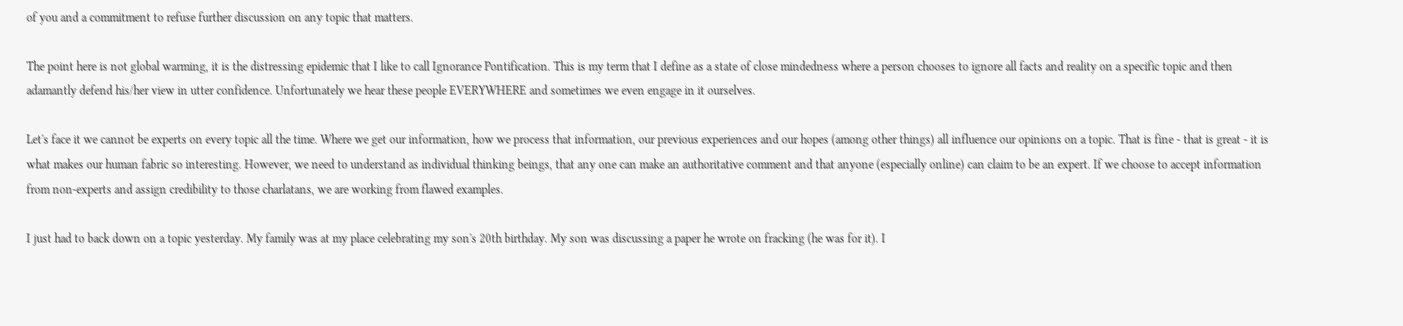of you and a commitment to refuse further discussion on any topic that matters.

The point here is not global warming, it is the distressing epidemic that I like to call Ignorance Pontification. This is my term that I define as a state of close mindedness where a person chooses to ignore all facts and reality on a specific topic and then adamantly defend his/her view in utter confidence. Unfortunately we hear these people EVERYWHERE and sometimes we even engage in it ourselves.

Let's face it we cannot be experts on every topic all the time. Where we get our information, how we process that information, our previous experiences and our hopes (among other things) all influence our opinions on a topic. That is fine - that is great - it is what makes our human fabric so interesting. However, we need to understand as individual thinking beings, that any one can make an authoritative comment and that anyone (especially online) can claim to be an expert. If we choose to accept information from non-experts and assign credibility to those charlatans, we are working from flawed examples.

I just had to back down on a topic yesterday. My family was at my place celebrating my son's 20th birthday. My son was discussing a paper he wrote on fracking (he was for it). I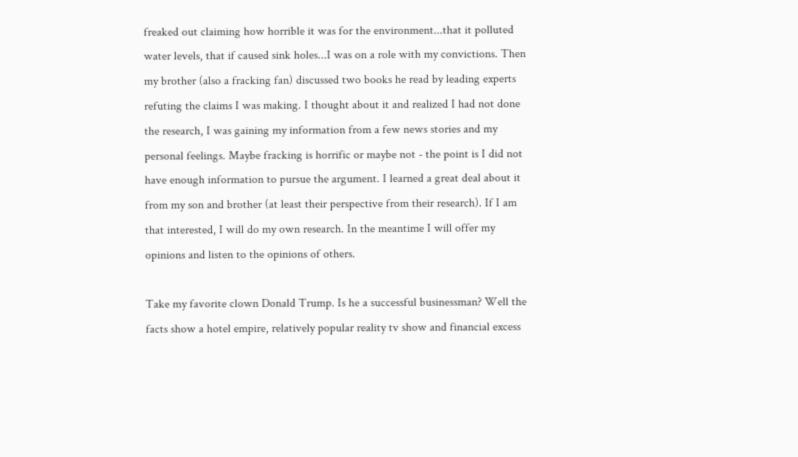freaked out claiming how horrible it was for the environment...that it polluted water levels, that if caused sink holes...I was on a role with my convictions. Then my brother (also a fracking fan) discussed two books he read by leading experts refuting the claims I was making. I thought about it and realized I had not done the research, I was gaining my information from a few news stories and my personal feelings. Maybe fracking is horrific or maybe not - the point is I did not have enough information to pursue the argument. I learned a great deal about it from my son and brother (at least their perspective from their research). If I am that interested, I will do my own research. In the meantime I will offer my opinions and listen to the opinions of others.

Take my favorite clown Donald Trump. Is he a successful businessman? Well the facts show a hotel empire, relatively popular reality tv show and financial excess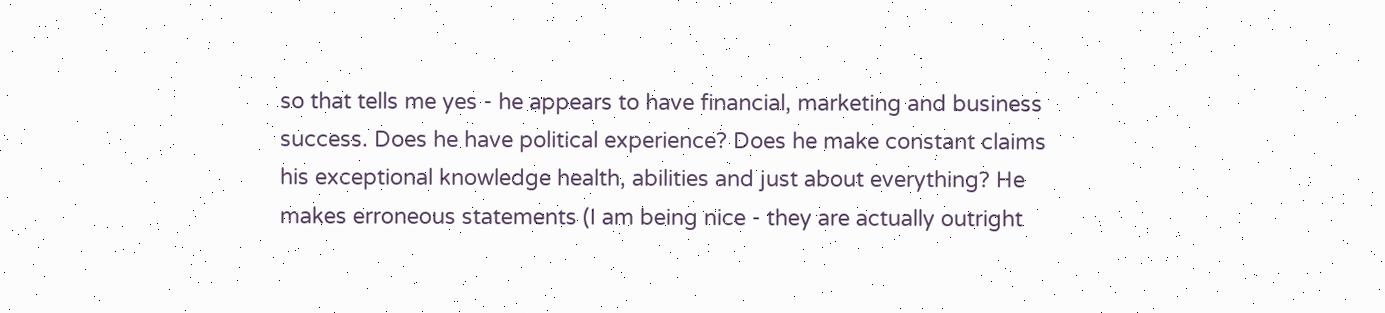so that tells me yes - he appears to have financial, marketing and business success. Does he have political experience? Does he make constant claims his exceptional knowledge health, abilities and just about everything? He makes erroneous statements (I am being nice - they are actually outright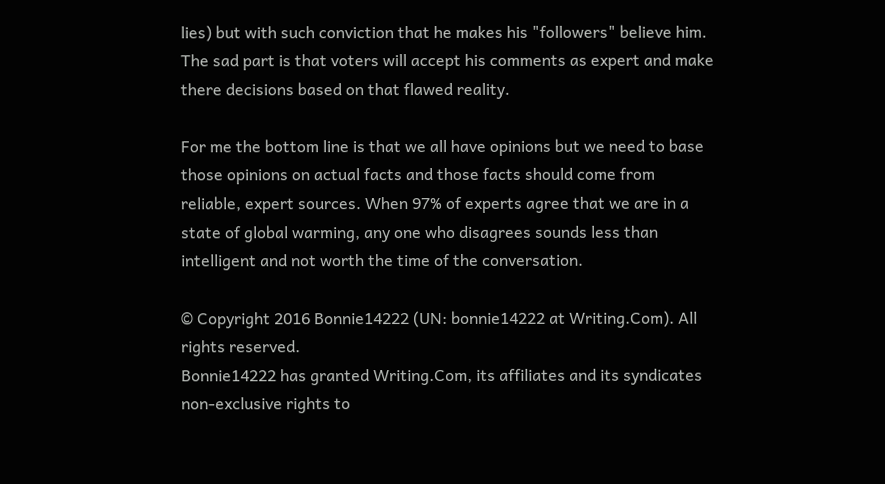lies) but with such conviction that he makes his "followers" believe him. The sad part is that voters will accept his comments as expert and make there decisions based on that flawed reality.

For me the bottom line is that we all have opinions but we need to base those opinions on actual facts and those facts should come from reliable, expert sources. When 97% of experts agree that we are in a state of global warming, any one who disagrees sounds less than intelligent and not worth the time of the conversation.

© Copyright 2016 Bonnie14222 (UN: bonnie14222 at Writing.Com). All rights reserved.
Bonnie14222 has granted Writing.Com, its affiliates and its syndicates non-exclusive rights to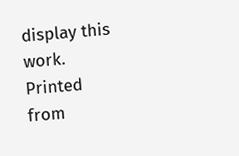display this work.
Printed from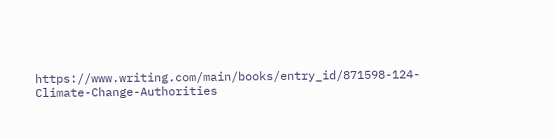https://www.writing.com/main/books/entry_id/871598-124-Climate-Change-Authorities